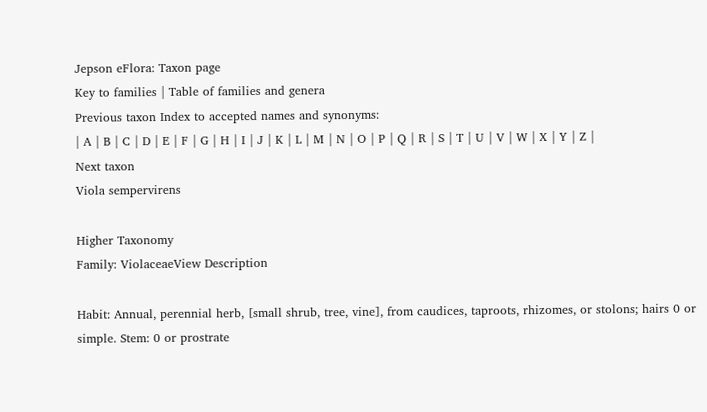Jepson eFlora: Taxon page
Key to families | Table of families and genera
Previous taxon Index to accepted names and synonyms:
| A | B | C | D | E | F | G | H | I | J | K | L | M | N | O | P | Q | R | S | T | U | V | W | X | Y | Z |
Next taxon
Viola sempervirens

Higher Taxonomy
Family: ViolaceaeView Description

Habit: Annual, perennial herb, [small shrub, tree, vine], from caudices, taproots, rhizomes, or stolons; hairs 0 or simple. Stem: 0 or prostrate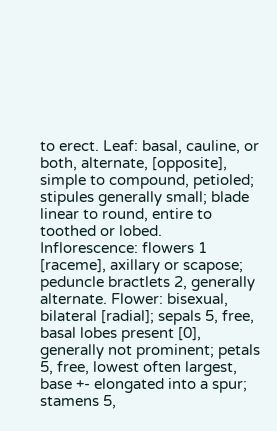to erect. Leaf: basal, cauline, or both, alternate, [opposite], simple to compound, petioled; stipules generally small; blade linear to round, entire to toothed or lobed. Inflorescence: flowers 1 [raceme], axillary or scapose; peduncle bractlets 2, generally alternate. Flower: bisexual, bilateral [radial]; sepals 5, free, basal lobes present [0], generally not prominent; petals 5, free, lowest often largest, base +- elongated into a spur; stamens 5,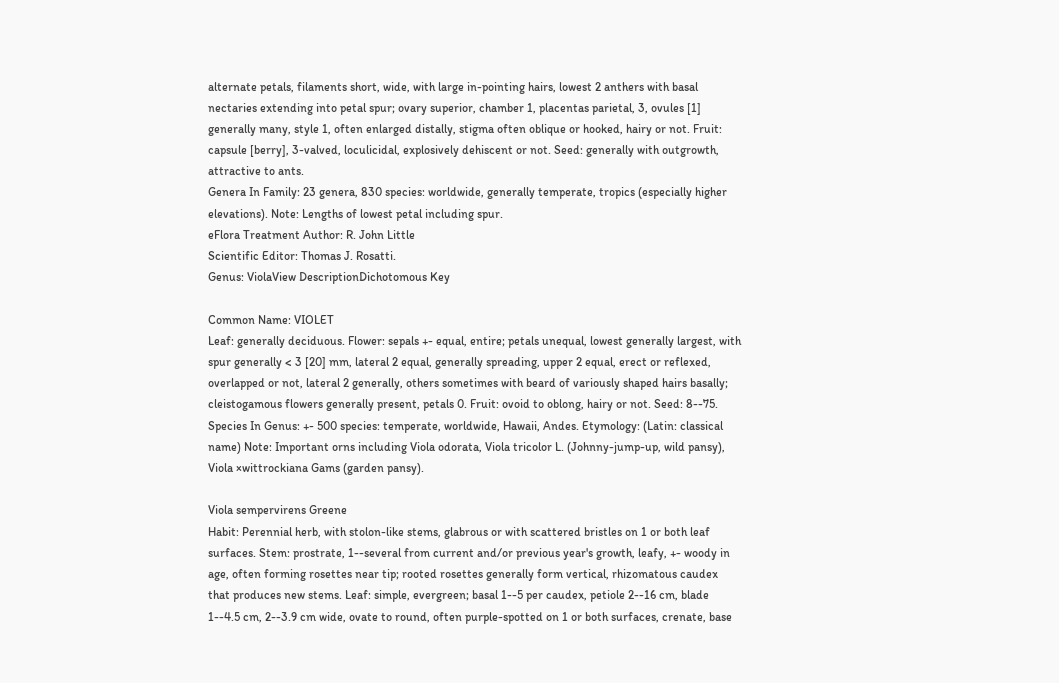alternate petals, filaments short, wide, with large in-pointing hairs, lowest 2 anthers with basal nectaries extending into petal spur; ovary superior, chamber 1, placentas parietal, 3, ovules [1] generally many, style 1, often enlarged distally, stigma often oblique or hooked, hairy or not. Fruit: capsule [berry], 3-valved, loculicidal, explosively dehiscent or not. Seed: generally with outgrowth, attractive to ants.
Genera In Family: 23 genera, 830 species: worldwide, generally temperate, tropics (especially higher elevations). Note: Lengths of lowest petal including spur.
eFlora Treatment Author: R. John Little
Scientific Editor: Thomas J. Rosatti.
Genus: ViolaView DescriptionDichotomous Key

Common Name: VIOLET
Leaf: generally deciduous. Flower: sepals +- equal, entire; petals unequal, lowest generally largest, with spur generally < 3 [20] mm, lateral 2 equal, generally spreading, upper 2 equal, erect or reflexed, overlapped or not, lateral 2 generally, others sometimes with beard of variously shaped hairs basally; cleistogamous flowers generally present, petals 0. Fruit: ovoid to oblong, hairy or not. Seed: 8--75.
Species In Genus: +- 500 species: temperate, worldwide, Hawaii, Andes. Etymology: (Latin: classical name) Note: Important orns including Viola odorata, Viola tricolor L. (Johnny-jump-up, wild pansy), Viola ×wittrockiana Gams (garden pansy).

Viola sempervirens Greene
Habit: Perennial herb, with stolon-like stems, glabrous or with scattered bristles on 1 or both leaf surfaces. Stem: prostrate, 1--several from current and/or previous year's growth, leafy, +- woody in age, often forming rosettes near tip; rooted rosettes generally form vertical, rhizomatous caudex that produces new stems. Leaf: simple, evergreen; basal 1--5 per caudex, petiole 2--16 cm, blade 1--4.5 cm, 2--3.9 cm wide, ovate to round, often purple-spotted on 1 or both surfaces, crenate, base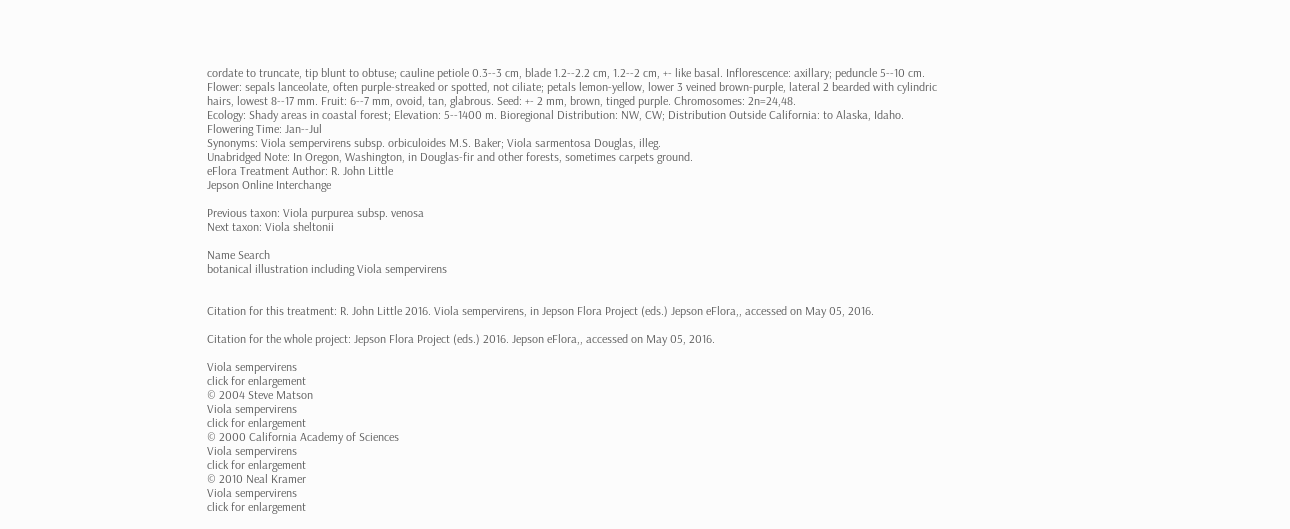cordate to truncate, tip blunt to obtuse; cauline petiole 0.3--3 cm, blade 1.2--2.2 cm, 1.2--2 cm, +- like basal. Inflorescence: axillary; peduncle 5--10 cm. Flower: sepals lanceolate, often purple-streaked or spotted, not ciliate; petals lemon-yellow, lower 3 veined brown-purple, lateral 2 bearded with cylindric hairs, lowest 8--17 mm. Fruit: 6--7 mm, ovoid, tan, glabrous. Seed: +- 2 mm, brown, tinged purple. Chromosomes: 2n=24,48.
Ecology: Shady areas in coastal forest; Elevation: 5--1400 m. Bioregional Distribution: NW, CW; Distribution Outside California: to Alaska, Idaho. Flowering Time: Jan--Jul
Synonyms: Viola sempervirens subsp. orbiculoides M.S. Baker; Viola sarmentosa Douglas, illeg.
Unabridged Note: In Oregon, Washington, in Douglas-fir and other forests, sometimes carpets ground.
eFlora Treatment Author: R. John Little
Jepson Online Interchange

Previous taxon: Viola purpurea subsp. venosa
Next taxon: Viola sheltonii

Name Search
botanical illustration including Viola sempervirens


Citation for this treatment: R. John Little 2016. Viola sempervirens, in Jepson Flora Project (eds.) Jepson eFlora,, accessed on May 05, 2016.

Citation for the whole project: Jepson Flora Project (eds.) 2016. Jepson eFlora,, accessed on May 05, 2016.

Viola sempervirens
click for enlargement
© 2004 Steve Matson
Viola sempervirens
click for enlargement
© 2000 California Academy of Sciences
Viola sempervirens
click for enlargement
© 2010 Neal Kramer
Viola sempervirens
click for enlargement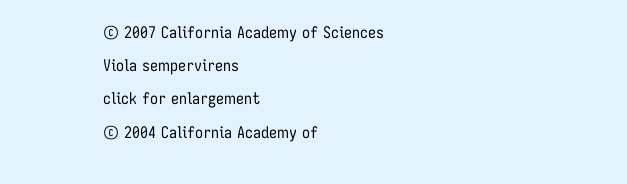© 2007 California Academy of Sciences
Viola sempervirens
click for enlargement
© 2004 California Academy of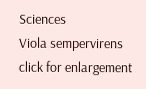Sciences
Viola sempervirens
click for enlargement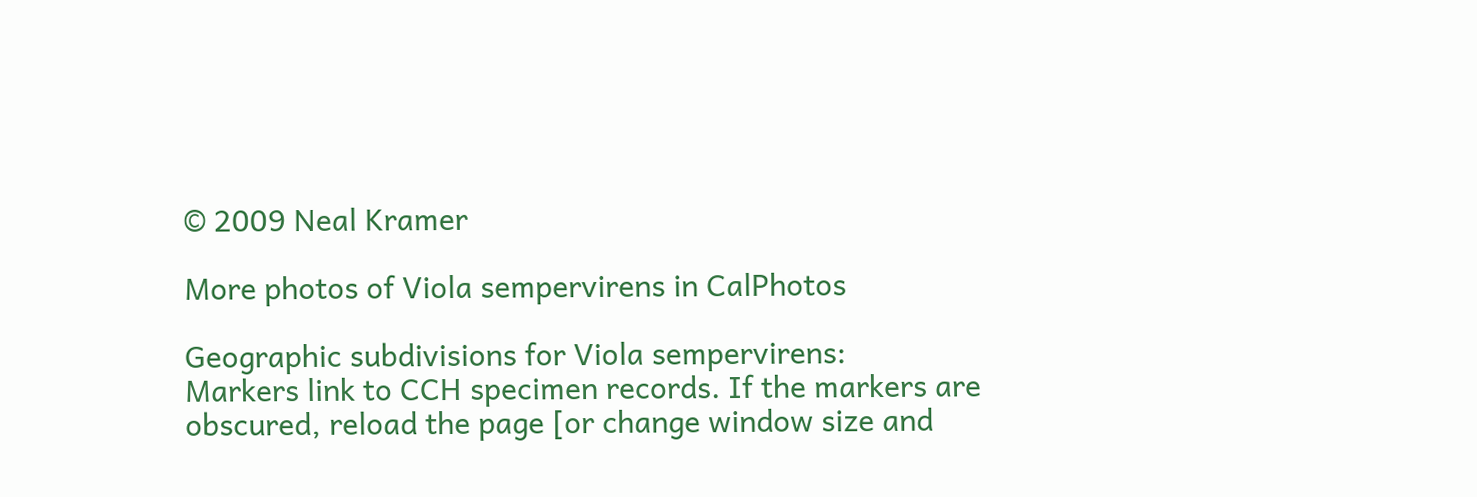© 2009 Neal Kramer

More photos of Viola sempervirens in CalPhotos

Geographic subdivisions for Viola sempervirens:
Markers link to CCH specimen records. If the markers are obscured, reload the page [or change window size and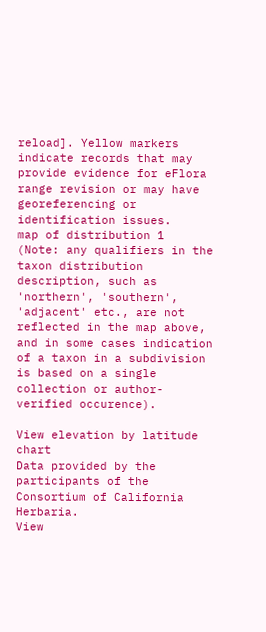reload]. Yellow markers indicate records that may provide evidence for eFlora range revision or may have georeferencing or identification issues.
map of distribution 1
(Note: any qualifiers in the taxon distribution description, such as 'northern', 'southern', 'adjacent' etc., are not reflected in the map above, and in some cases indication of a taxon in a subdivision is based on a single collection or author-verified occurence).

View elevation by latitude chart
Data provided by the participants of the Consortium of California Herbaria.
View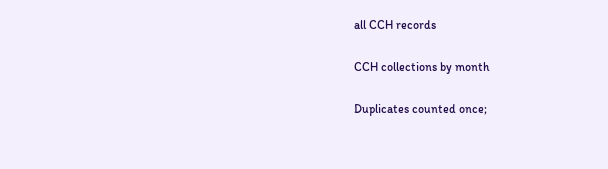all CCH records

CCH collections by month

Duplicates counted once;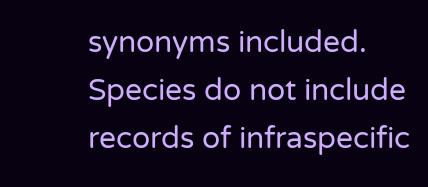synonyms included.
Species do not include records of infraspecific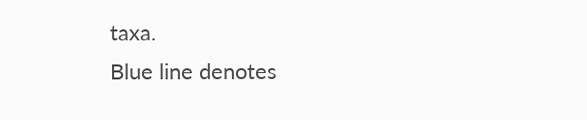taxa.
Blue line denotes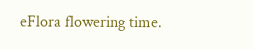eFlora flowering time.